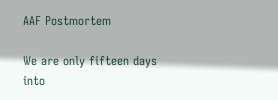AAF Postmortem

We are only fifteen days into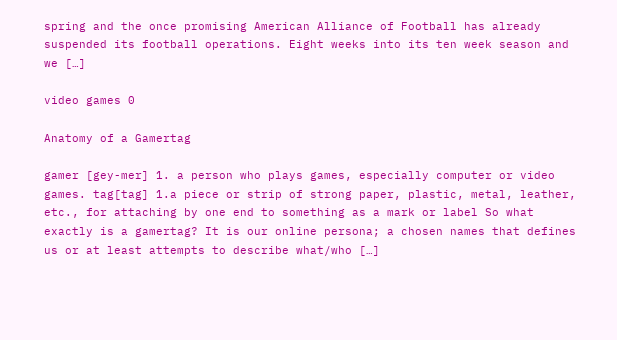spring and the once promising American Alliance of Football has already suspended its football operations. Eight weeks into its ten week season and we […]

video games 0

Anatomy of a Gamertag

gamer [gey-mer] 1. a person who plays games, especially computer or video games. tag[tag] 1.a piece or strip of strong paper, plastic, metal, leather, etc., for attaching by one end to something as a mark or label So what exactly is a gamertag? It is our online persona; a chosen names that defines us or at least attempts to describe what/who […]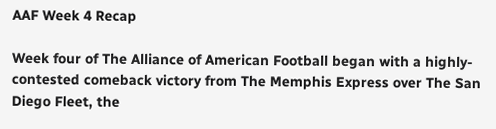AAF Week 4 Recap

Week four of The Alliance of American Football began with a highly-contested comeback victory from The Memphis Express over The San Diego Fleet, the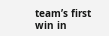team’s first win in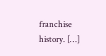franchise history. […]